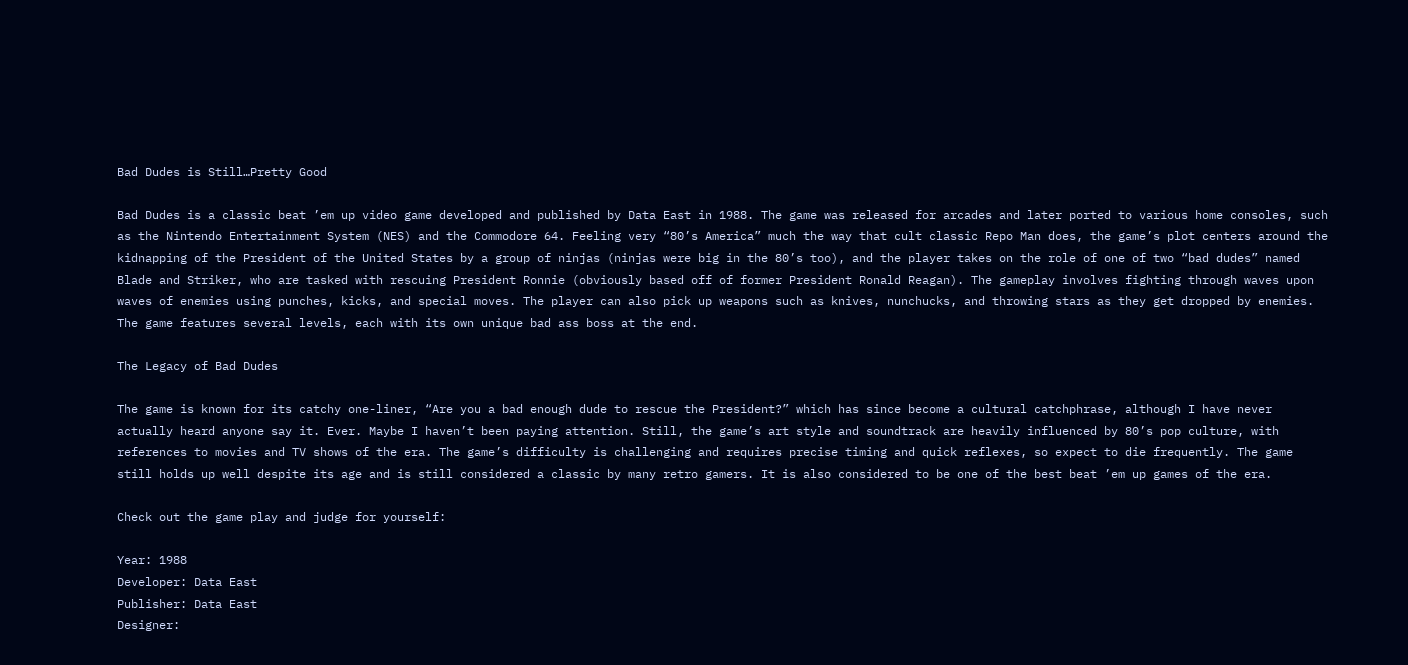Bad Dudes is Still…Pretty Good

Bad Dudes is a classic beat ’em up video game developed and published by Data East in 1988. The game was released for arcades and later ported to various home consoles, such as the Nintendo Entertainment System (NES) and the Commodore 64. Feeling very “80’s America” much the way that cult classic Repo Man does, the game’s plot centers around the kidnapping of the President of the United States by a group of ninjas (ninjas were big in the 80’s too), and the player takes on the role of one of two “bad dudes” named Blade and Striker, who are tasked with rescuing President Ronnie (obviously based off of former President Ronald Reagan). The gameplay involves fighting through waves upon waves of enemies using punches, kicks, and special moves. The player can also pick up weapons such as knives, nunchucks, and throwing stars as they get dropped by enemies. The game features several levels, each with its own unique bad ass boss at the end.

The Legacy of Bad Dudes

The game is known for its catchy one-liner, “Are you a bad enough dude to rescue the President?” which has since become a cultural catchphrase, although I have never actually heard anyone say it. Ever. Maybe I haven’t been paying attention. Still, the game’s art style and soundtrack are heavily influenced by 80’s pop culture, with references to movies and TV shows of the era. The game’s difficulty is challenging and requires precise timing and quick reflexes, so expect to die frequently. The game still holds up well despite its age and is still considered a classic by many retro gamers. It is also considered to be one of the best beat ’em up games of the era.

Check out the game play and judge for yourself:

Year: 1988
Developer: Data East
Publisher: Data East
Designer: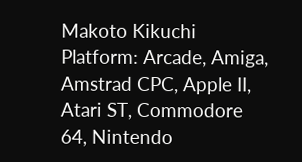Makoto Kikuchi
Platform: Arcade, Amiga, Amstrad CPC, Apple II, Atari ST, Commodore 64, Nintendo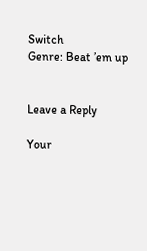Switch
Genre: Beat ’em up


Leave a Reply

Your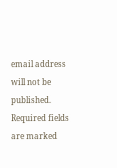email address will not be published. Required fields are marked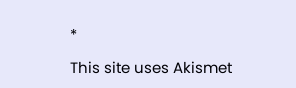*

This site uses Akismet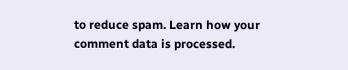to reduce spam. Learn how your comment data is processed.